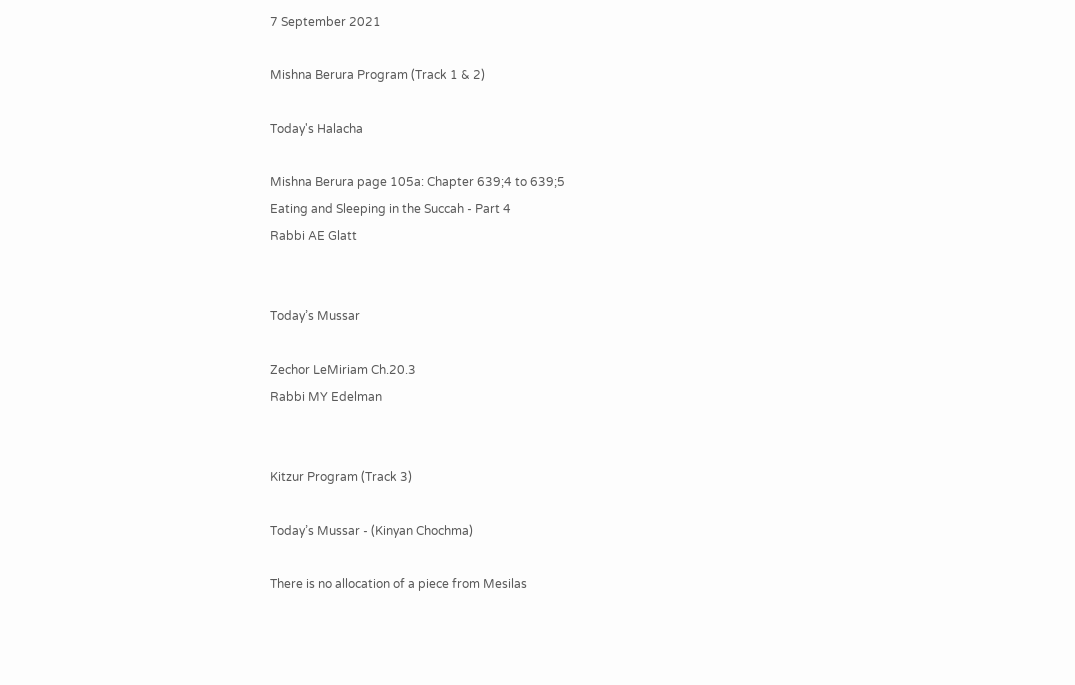7 September 2021

Mishna Berura Program (Track 1 & 2)

Today's Halacha

Mishna Berura page 105a: Chapter 639;4 to 639;5
Eating and Sleeping in the Succah - Part 4
Rabbi AE Glatt


Today’s Mussar

Zechor LeMiriam Ch.20.3
Rabbi MY Edelman


Kitzur Program (Track 3)

Today’s Mussar - (Kinyan Chochma)

There is no allocation of a piece from Mesilas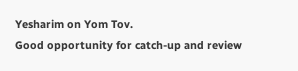Yesharim on Yom Tov.
Good opportunity for catch-up and review